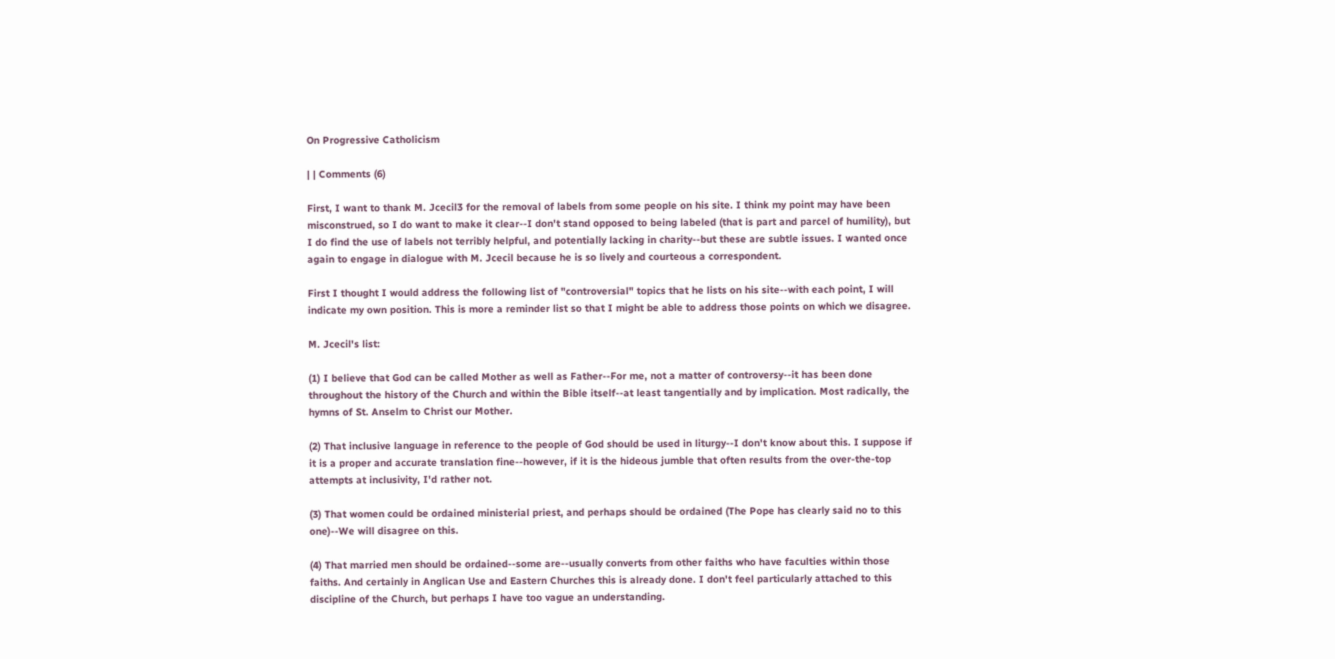On Progressive Catholicism

| | Comments (6)

First, I want to thank M. Jcecil3 for the removal of labels from some people on his site. I think my point may have been misconstrued, so I do want to make it clear--I don't stand opposed to being labeled (that is part and parcel of humility), but I do find the use of labels not terribly helpful, and potentially lacking in charity--but these are subtle issues. I wanted once again to engage in dialogue with M. Jcecil because he is so lively and courteous a correspondent.

First I thought I would address the following list of "controversial" topics that he lists on his site--with each point, I will indicate my own position. This is more a reminder list so that I might be able to address those points on which we disagree.

M. Jcecil's list:

(1) I believe that God can be called Mother as well as Father--For me, not a matter of controversy--it has been done throughout the history of the Church and within the Bible itself--at least tangentially and by implication. Most radically, the hymns of St. Anselm to Christ our Mother.

(2) That inclusive language in reference to the people of God should be used in liturgy--I don't know about this. I suppose if it is a proper and accurate translation fine--however, if it is the hideous jumble that often results from the over-the-top attempts at inclusivity, I'd rather not.

(3) That women could be ordained ministerial priest, and perhaps should be ordained (The Pope has clearly said no to this one)--We will disagree on this.

(4) That married men should be ordained--some are--usually converts from other faiths who have faculties within those faiths. And certainly in Anglican Use and Eastern Churches this is already done. I don't feel particularly attached to this discipline of the Church, but perhaps I have too vague an understanding.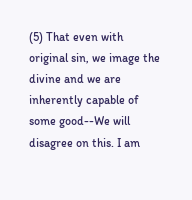(5) That even with original sin, we image the divine and we are inherently capable of some good--We will disagree on this. I am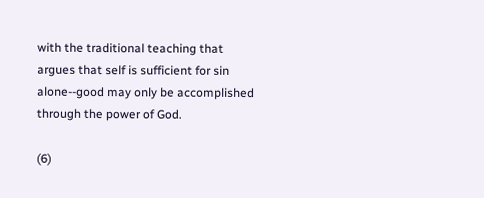with the traditional teaching that argues that self is sufficient for sin alone--good may only be accomplished through the power of God.

(6)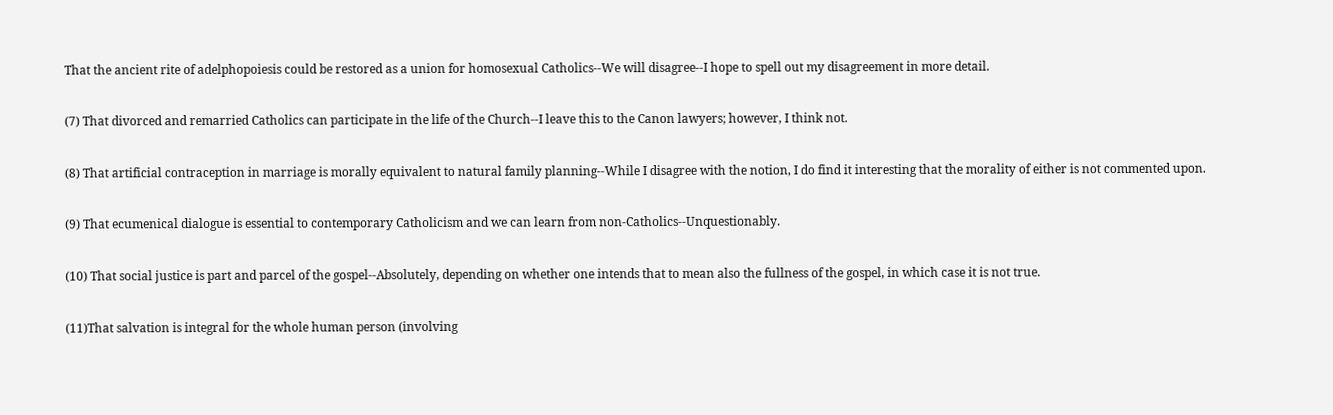That the ancient rite of adelphopoiesis could be restored as a union for homosexual Catholics--We will disagree--I hope to spell out my disagreement in more detail.

(7) That divorced and remarried Catholics can participate in the life of the Church--I leave this to the Canon lawyers; however, I think not.

(8) That artificial contraception in marriage is morally equivalent to natural family planning--While I disagree with the notion, I do find it interesting that the morality of either is not commented upon.

(9) That ecumenical dialogue is essential to contemporary Catholicism and we can learn from non-Catholics--Unquestionably.

(10) That social justice is part and parcel of the gospel--Absolutely, depending on whether one intends that to mean also the fullness of the gospel, in which case it is not true.

(11)That salvation is integral for the whole human person (involving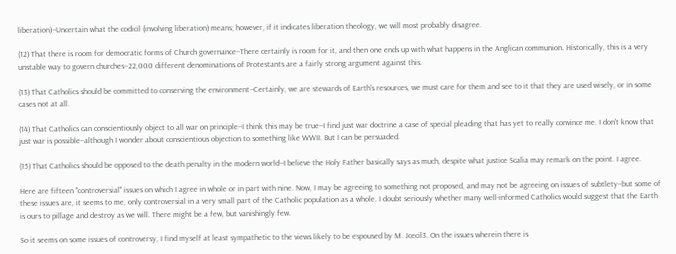liberation)--Uncertain what the codicil (involving liberation) means; however, if it indicates liberation theology, we will most probably disagree.

(12) That there is room for democratic forms of Church governance--There certainly is room for it, and then one ends up with what happens in the Anglican communion. Historically, this is a very unstable way to govern churches--22,000 different denominations of Protestants are a fairly strong argument against this.

(13) That Catholics should be committed to conserving the environment--Certainly, we are stewards of Earth's resources, we must care for them and see to it that they are used wisely, or in some cases not at all.

(14) That Catholics can conscientiously object to all war on principle--I think this may be true--I find just war doctrine a case of special pleading that has yet to really convince me. I don't know that just war is possible--although I wonder about conscientious objection to something like WWII. But I can be persuaded.

(15) That Catholics should be opposed to the death penalty in the modern world--I believe the Holy Father basically says as much, despite what justice Scalia may remark on the point. I agree.

Here are fifteen "controversial" issues on which I agree in whole or in part with nine. Now, I may be agreeing to something not proposed, and may not be agreeing on issues of subtlety--but some of these issues are, it seems to me, only controversial in a very small part of the Catholic population as a whole. I doubt seriously whether many well-informed Catholics would suggest that the Earth is ours to pillage and destroy as we will. There might be a few, but vanishingly few.

So it seems on some issues of controversy, I find myself at least sympathetic to the views likely to be espoused by M. Jcecil3. On the issues wherein there is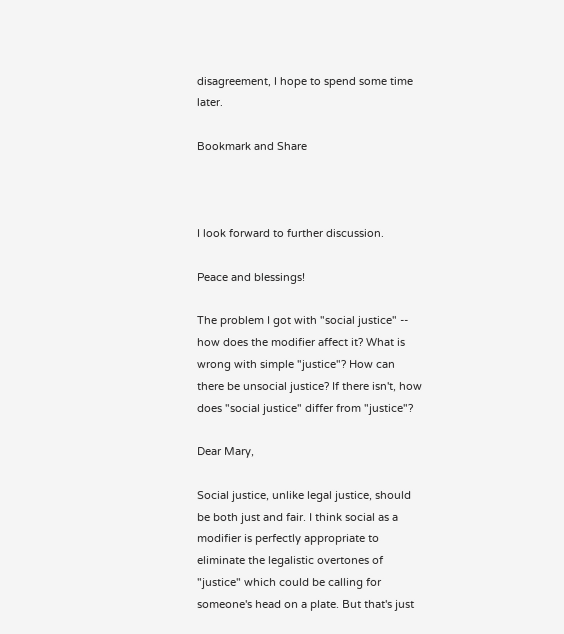disagreement, I hope to spend some time later.

Bookmark and Share



I look forward to further discussion.

Peace and blessings!

The problem I got with "social justice" -- how does the modifier affect it? What is wrong with simple "justice"? How can there be unsocial justice? If there isn't, how does "social justice" differ from "justice"?

Dear Mary,

Social justice, unlike legal justice, should be both just and fair. I think social as a modifier is perfectly appropriate to eliminate the legalistic overtones of "justice" which could be calling for someone's head on a plate. But that's just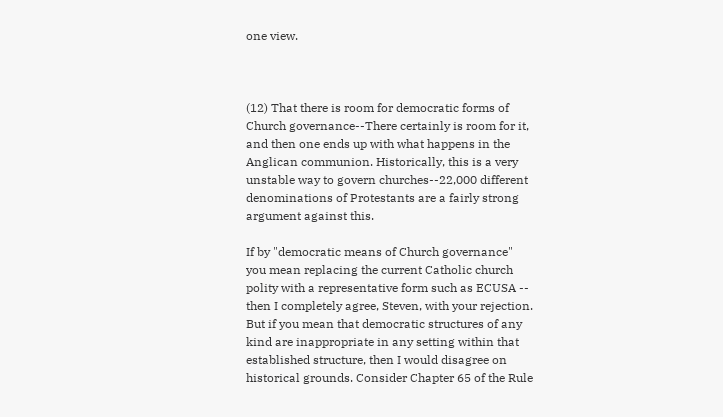one view.



(12) That there is room for democratic forms of Church governance--There certainly is room for it, and then one ends up with what happens in the Anglican communion. Historically, this is a very unstable way to govern churches--22,000 different denominations of Protestants are a fairly strong argument against this.

If by "democratic means of Church governance" you mean replacing the current Catholic church polity with a representative form such as ECUSA -- then I completely agree, Steven, with your rejection. But if you mean that democratic structures of any kind are inappropriate in any setting within that established structure, then I would disagree on historical grounds. Consider Chapter 65 of the Rule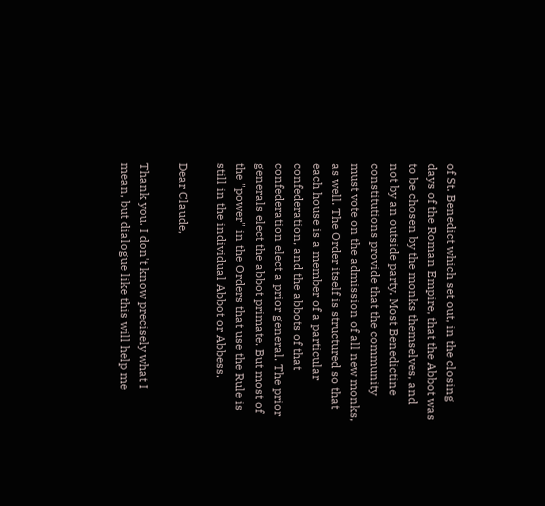of St. Benedict which set out, in the closing days of the Roman Empire, that the Abbot was to be chosen by the monks themselves, and not by an outside party. Most Benedictine constitutions provide that the community must vote on the admission of all new monks, as well. The Order itself is structured so that each house is a member of a particular confederation, and the abbots of that confederation elect a prior general. The prior generals elect the abbot primate. But most of the "power" in the Orders that use the Rule is still in the individual Abbot or Abbess.

Dear Claude,

Thank you. I don't know precisely what I mean, but dialogue like this will help me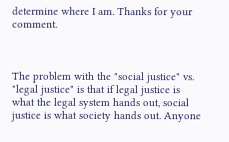determine where I am. Thanks for your comment.



The problem with the "social justice" vs. "legal justice" is that if legal justice is what the legal system hands out, social justice is what society hands out. Anyone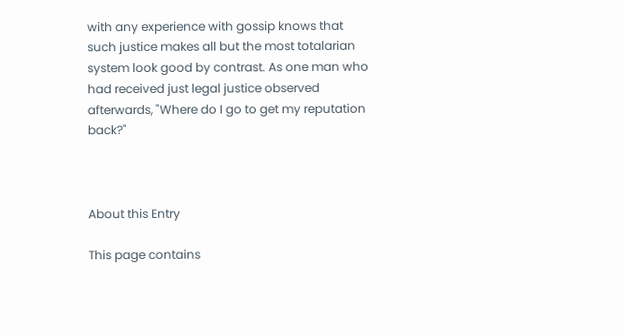with any experience with gossip knows that such justice makes all but the most totalarian system look good by contrast. As one man who had received just legal justice observed afterwards, "Where do I go to get my reputation back?"



About this Entry

This page contains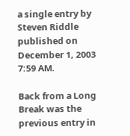a single entry by Steven Riddle published on December 1, 2003 7:59 AM.

Back from a Long Break was the previous entry in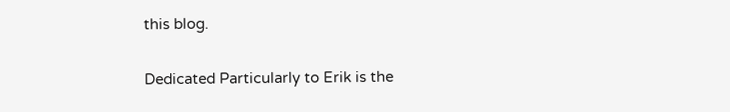this blog.

Dedicated Particularly to Erik is the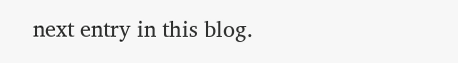next entry in this blog.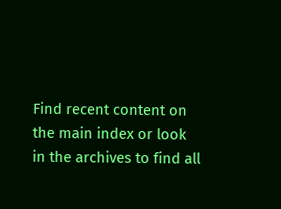Find recent content on the main index or look in the archives to find all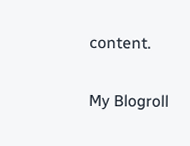content.

My Blogroll